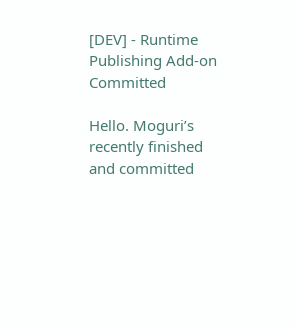[DEV] - Runtime Publishing Add-on Committed

Hello. Moguri’s recently finished and committed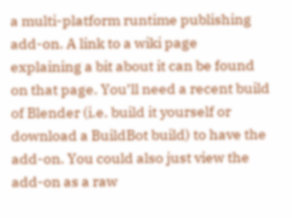a multi-platform runtime publishing add-on. A link to a wiki page explaining a bit about it can be found on that page. You’ll need a recent build of Blender (i.e. build it yourself or download a BuildBot build) to have the add-on. You could also just view the add-on as a raw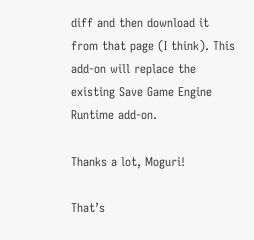diff and then download it from that page (I think). This add-on will replace the existing Save Game Engine Runtime add-on.

Thanks a lot, Moguri!

That’s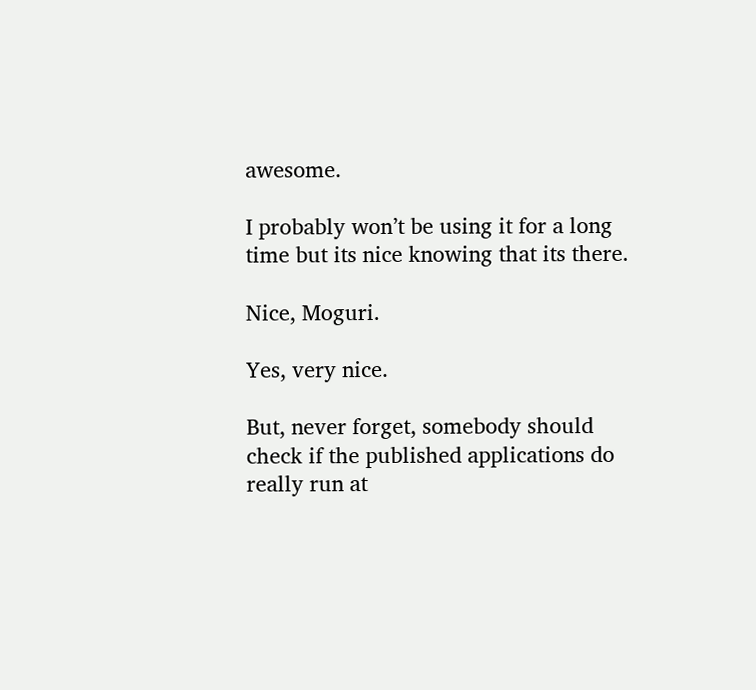awesome.

I probably won’t be using it for a long time but its nice knowing that its there.

Nice, Moguri.

Yes, very nice.

But, never forget, somebody should check if the published applications do really run at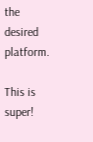the desired platform.

This is super!